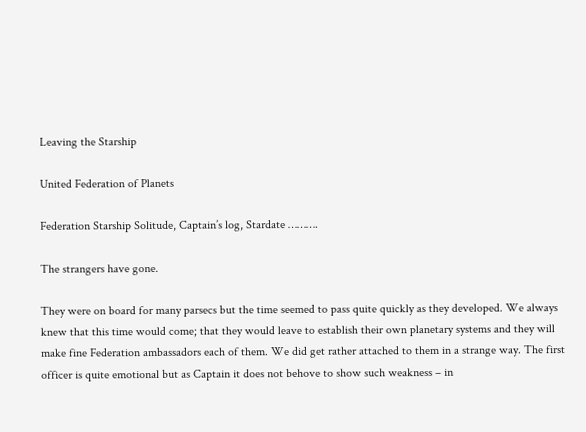Leaving the Starship

United Federation of Planets

Federation Starship Solitude, Captain’s log, Stardate ……….

The strangers have gone.

They were on board for many parsecs but the time seemed to pass quite quickly as they developed. We always knew that this time would come; that they would leave to establish their own planetary systems and they will make fine Federation ambassadors each of them. We did get rather attached to them in a strange way. The first officer is quite emotional but as Captain it does not behove to show such weakness – in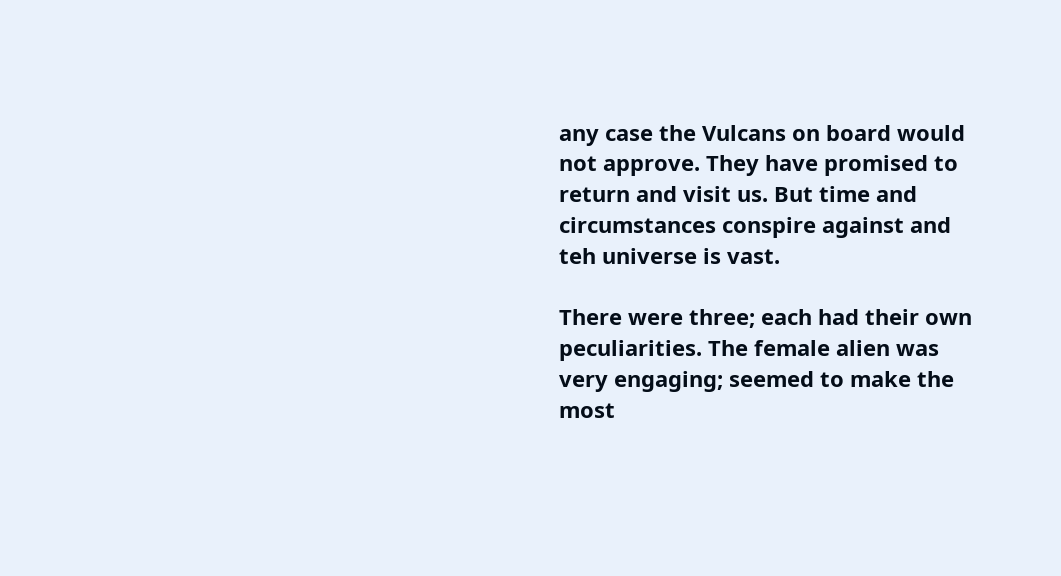any case the Vulcans on board would not approve. They have promised to return and visit us. But time and circumstances conspire against and teh universe is vast.

There were three; each had their own peculiarities. The female alien was very engaging; seemed to make the most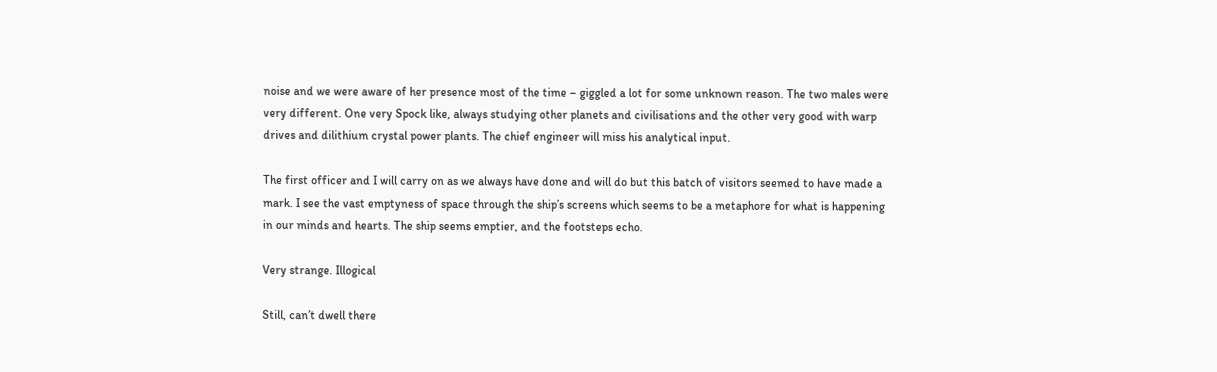noise and we were aware of her presence most of the time – giggled a lot for some unknown reason. The two males were very different. One very Spock like, always studying other planets and civilisations and the other very good with warp drives and dilithium crystal power plants. The chief engineer will miss his analytical input.

The first officer and I will carry on as we always have done and will do but this batch of visitors seemed to have made a mark. I see the vast emptyness of space through the ship’s screens which seems to be a metaphore for what is happening in our minds and hearts. The ship seems emptier, and the footsteps echo.

Very strange. Illogical

Still, can’t dwell there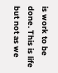is work to be done. This is life but not as we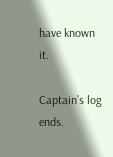have known it.

Captain’s log ends.